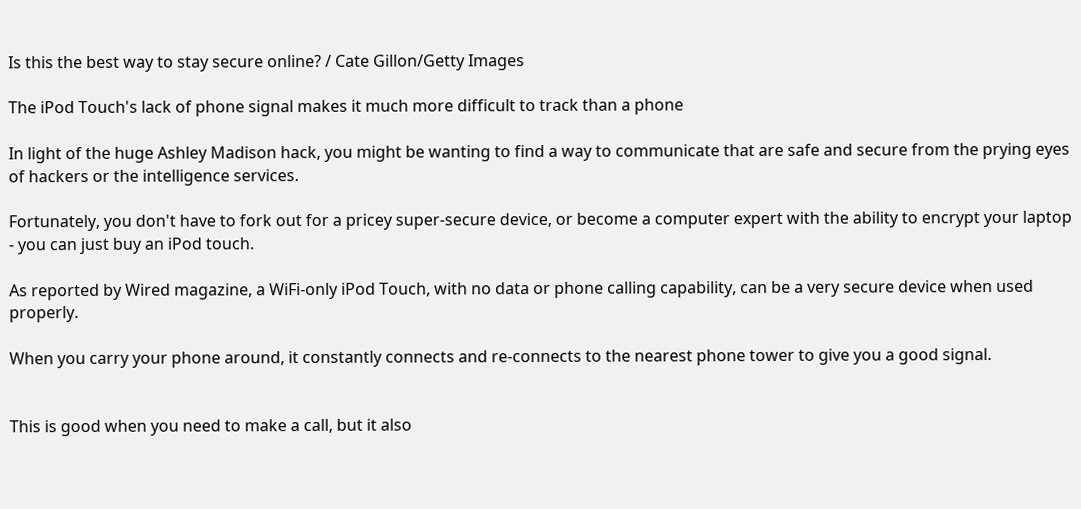Is this the best way to stay secure online? / Cate Gillon/Getty Images

The iPod Touch's lack of phone signal makes it much more difficult to track than a phone

In light of the huge Ashley Madison hack, you might be wanting to find a way to communicate that are safe and secure from the prying eyes of hackers or the intelligence services.

Fortunately, you don't have to fork out for a pricey super-secure device, or become a computer expert with the ability to encrypt your laptop - you can just buy an iPod touch.

As reported by Wired magazine, a WiFi-only iPod Touch, with no data or phone calling capability, can be a very secure device when used properly.

When you carry your phone around, it constantly connects and re-connects to the nearest phone tower to give you a good signal.


This is good when you need to make a call, but it also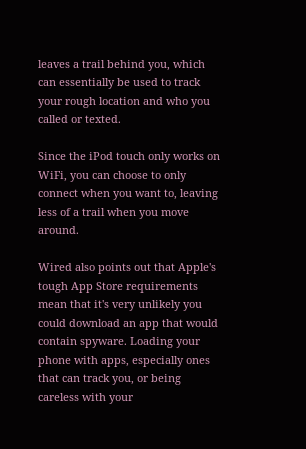leaves a trail behind you, which can essentially be used to track your rough location and who you called or texted.

Since the iPod touch only works on WiFi, you can choose to only connect when you want to, leaving less of a trail when you move around.

Wired also points out that Apple's tough App Store requirements mean that it's very unlikely you could download an app that would contain spyware. Loading your phone with apps, especially ones that can track you, or being careless with your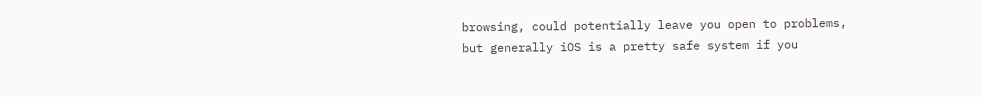browsing, could potentially leave you open to problems, but generally iOS is a pretty safe system if you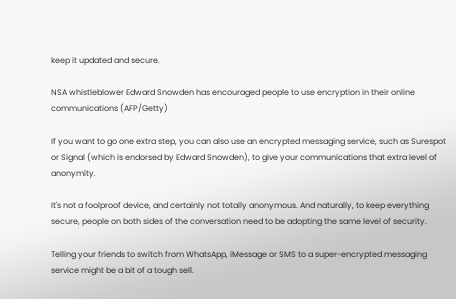keep it updated and secure.

NSA whistleblower Edward Snowden has encouraged people to use encryption in their online communications (AFP/Getty)

If you want to go one extra step, you can also use an encrypted messaging service, such as Surespot or Signal (which is endorsed by Edward Snowden), to give your communications that extra level of anonymity.

It's not a foolproof device, and certainly not totally anonymous. And naturally, to keep everything secure, people on both sides of the conversation need to be adopting the same level of security.

Telling your friends to switch from WhatsApp, iMessage or SMS to a super-encrypted messaging service might be a bit of a tough sell.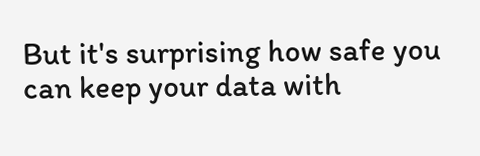But it's surprising how safe you can keep your data with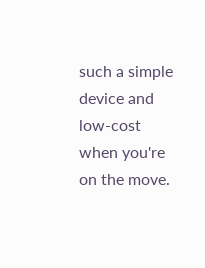such a simple device and low-cost when you're on the move.